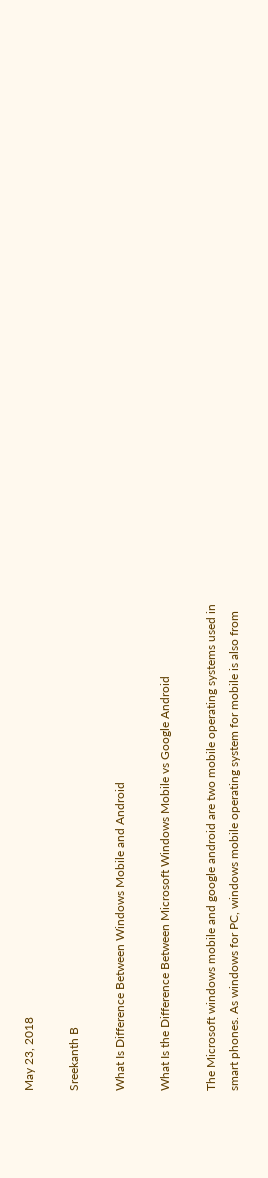May 23, 2018

Sreekanth B

What Is Difference Between Windows Mobile and Android

What Is the Difference Between Microsoft Windows Mobile vs Google Android

The Microsoft windows mobile and google android are two mobile operating systems used in smart phones. As windows for PC, windows mobile operating system for mobile is also from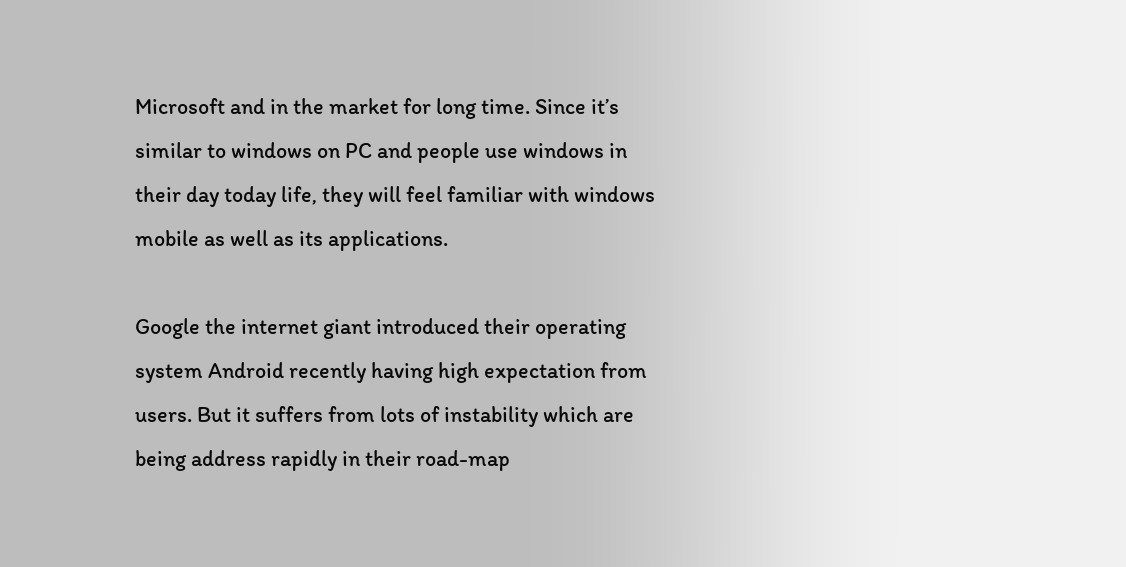Microsoft and in the market for long time. Since it’s similar to windows on PC and people use windows in their day today life, they will feel familiar with windows mobile as well as its applications.

Google the internet giant introduced their operating system Android recently having high expectation from users. But it suffers from lots of instability which are being address rapidly in their road-map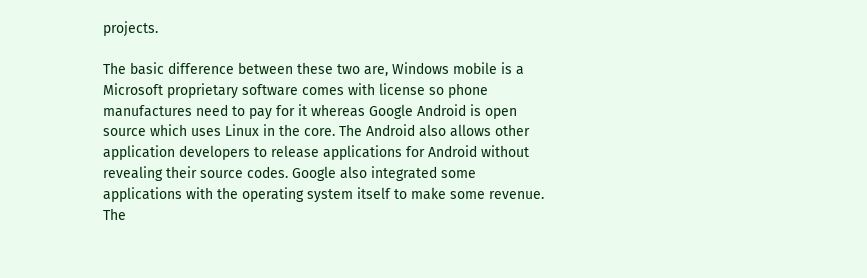projects.

The basic difference between these two are, Windows mobile is a Microsoft proprietary software comes with license so phone manufactures need to pay for it whereas Google Android is open source which uses Linux in the core. The Android also allows other application developers to release applications for Android without revealing their source codes. Google also integrated some applications with the operating system itself to make some revenue. The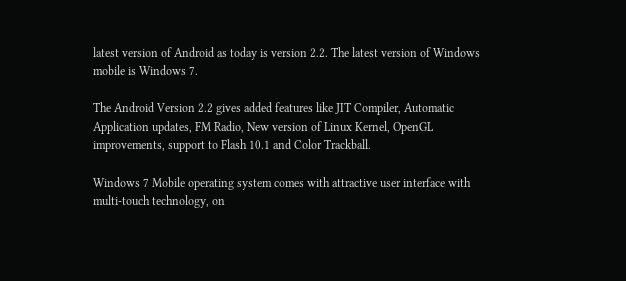latest version of Android as today is version 2.2. The latest version of Windows mobile is Windows 7.

The Android Version 2.2 gives added features like JIT Compiler, Automatic Application updates, FM Radio, New version of Linux Kernel, OpenGL improvements, support to Flash 10.1 and Color Trackball.

Windows 7 Mobile operating system comes with attractive user interface with multi-touch technology, on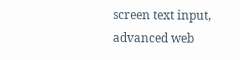screen text input, advanced web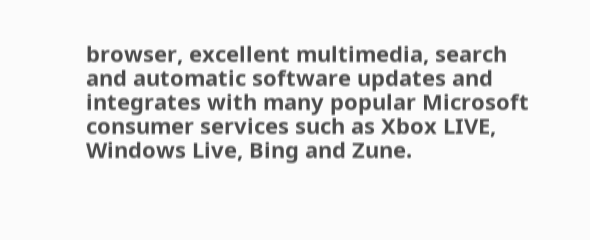browser, excellent multimedia, search and automatic software updates and integrates with many popular Microsoft consumer services such as Xbox LIVE, Windows Live, Bing and Zune.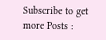Subscribe to get more Posts :